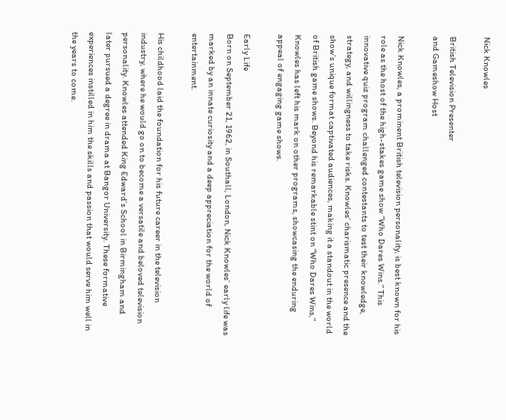Nick Knowles

British Television Presenter
and Gameshow Host

Nick Knowles, a prominent British television personality, is best known for his role as the host of the high-stakes game show “Who Dares Wins.” This innovative quiz program challenged contestants to test their knowledge, strategy, and willingness to take risks. Knowles’ charismatic presence and the show’s unique format captivated audiences, making it a standout in the world of British game shows. Beyond his remarkable stint on “Who Dares Wins,” Knowles has left his mark on other programs, showcasing the enduring appeal of engaging game shows.

Early Life
Born on September 21, 1962, in Southall, London, Nick Knowles’ early life was marked by an innate curiosity and a deep appreciation for the world of entertainment.

His childhood laid the foundation for his future career in the television industry, where he would go on to become a versatile and beloved television personality. Knowles attended King Edward’s School in Birmingham and later pursued a degree in drama at Bangor University. These formative experiences instilled in him the skills and passion that would serve him well in the years to come.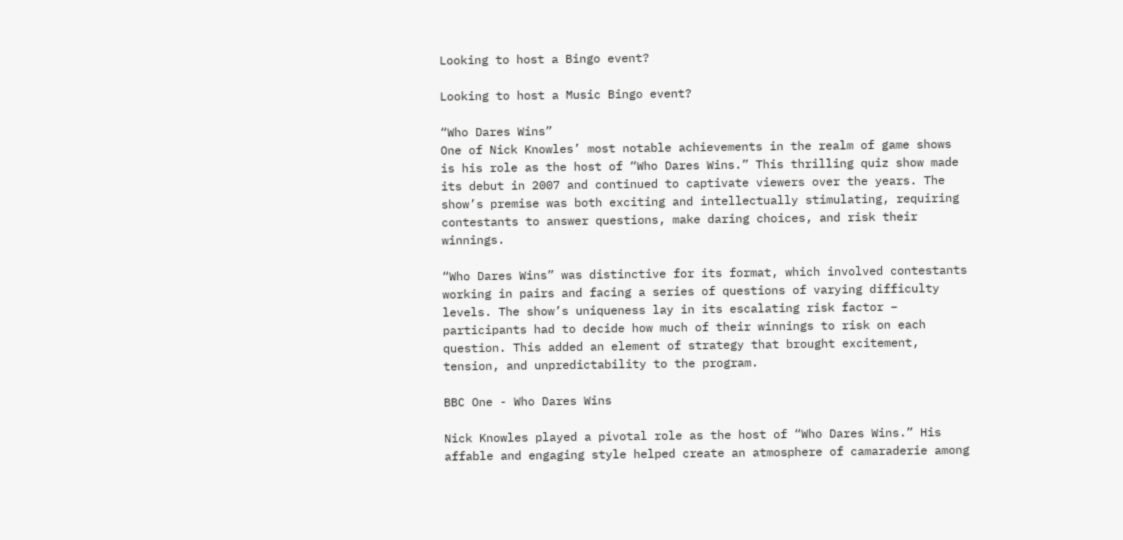Looking to host a Bingo event?

Looking to host a Music Bingo event?

“Who Dares Wins”
One of Nick Knowles’ most notable achievements in the realm of game shows is his role as the host of “Who Dares Wins.” This thrilling quiz show made its debut in 2007 and continued to captivate viewers over the years. The show’s premise was both exciting and intellectually stimulating, requiring contestants to answer questions, make daring choices, and risk their winnings.

“Who Dares Wins” was distinctive for its format, which involved contestants working in pairs and facing a series of questions of varying difficulty levels. The show’s uniqueness lay in its escalating risk factor – participants had to decide how much of their winnings to risk on each question. This added an element of strategy that brought excitement, tension, and unpredictability to the program.

BBC One - Who Dares Wins

Nick Knowles played a pivotal role as the host of “Who Dares Wins.” His affable and engaging style helped create an atmosphere of camaraderie among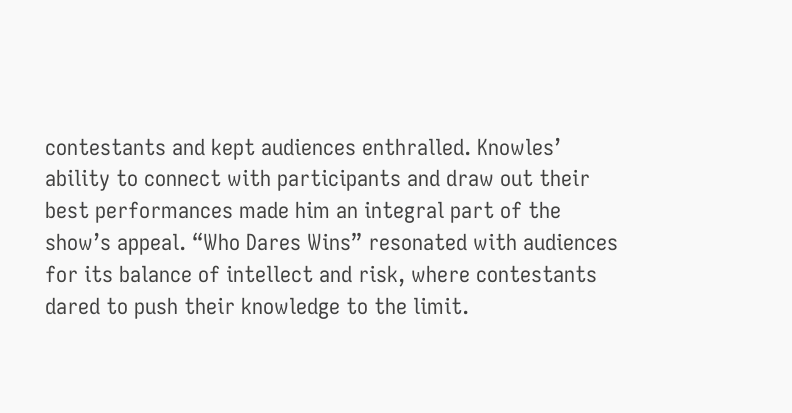contestants and kept audiences enthralled. Knowles’ ability to connect with participants and draw out their best performances made him an integral part of the show’s appeal. “Who Dares Wins” resonated with audiences for its balance of intellect and risk, where contestants dared to push their knowledge to the limit.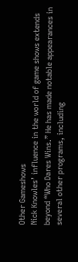Other Gameshows
Nick Knowles’ influence in the world of game shows extends beyond “Who Dares Wins.” He has made notable appearances in several other programs, including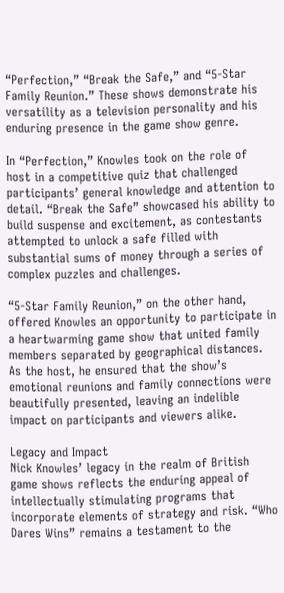“Perfection,” “Break the Safe,” and “5-Star Family Reunion.” These shows demonstrate his versatility as a television personality and his enduring presence in the game show genre.

In “Perfection,” Knowles took on the role of host in a competitive quiz that challenged participants’ general knowledge and attention to detail. “Break the Safe” showcased his ability to build suspense and excitement, as contestants attempted to unlock a safe filled with substantial sums of money through a series of complex puzzles and challenges.

“5-Star Family Reunion,” on the other hand, offered Knowles an opportunity to participate in a heartwarming game show that united family members separated by geographical distances. As the host, he ensured that the show’s emotional reunions and family connections were beautifully presented, leaving an indelible impact on participants and viewers alike.

Legacy and Impact
Nick Knowles’ legacy in the realm of British game shows reflects the enduring appeal of intellectually stimulating programs that incorporate elements of strategy and risk. “Who Dares Wins” remains a testament to the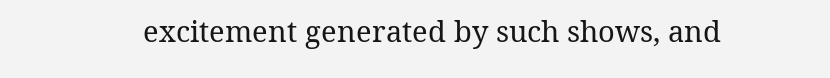excitement generated by such shows, and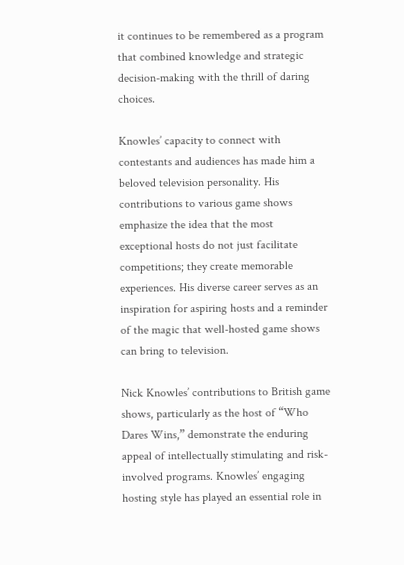it continues to be remembered as a program that combined knowledge and strategic decision-making with the thrill of daring choices.

Knowles’ capacity to connect with contestants and audiences has made him a beloved television personality. His contributions to various game shows emphasize the idea that the most exceptional hosts do not just facilitate competitions; they create memorable experiences. His diverse career serves as an inspiration for aspiring hosts and a reminder of the magic that well-hosted game shows can bring to television.

Nick Knowles’ contributions to British game shows, particularly as the host of “Who Dares Wins,” demonstrate the enduring appeal of intellectually stimulating and risk-involved programs. Knowles’ engaging hosting style has played an essential role in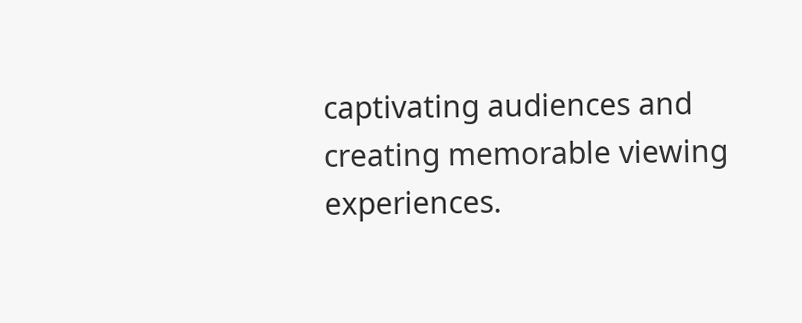captivating audiences and creating memorable viewing experiences.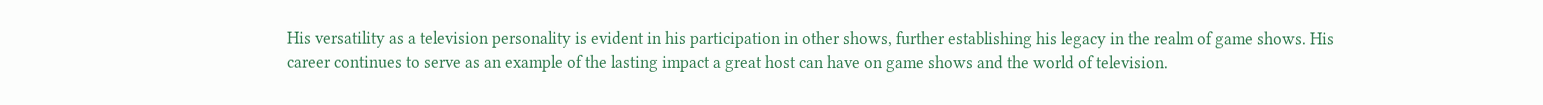His versatility as a television personality is evident in his participation in other shows, further establishing his legacy in the realm of game shows. His career continues to serve as an example of the lasting impact a great host can have on game shows and the world of television.